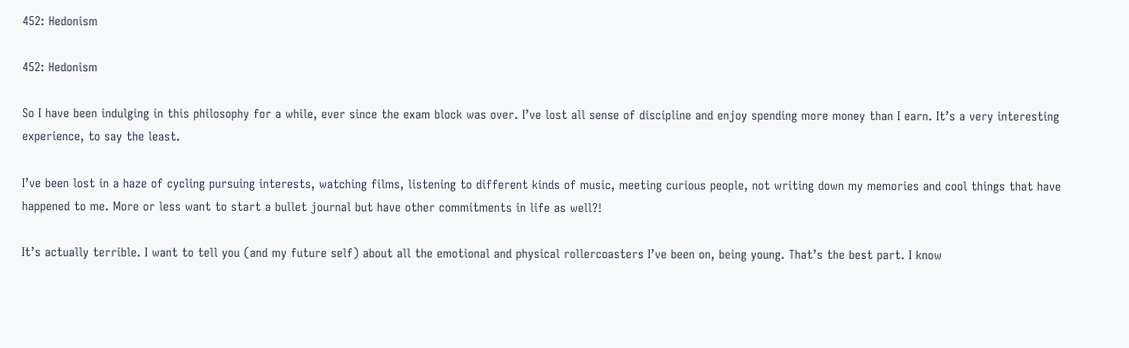452: Hedonism

452: Hedonism

So I have been indulging in this philosophy for a while, ever since the exam block was over. I’ve lost all sense of discipline and enjoy spending more money than I earn. It’s a very interesting experience, to say the least.

I’ve been lost in a haze of cycling pursuing interests, watching films, listening to different kinds of music, meeting curious people, not writing down my memories and cool things that have happened to me. More or less want to start a bullet journal but have other commitments in life as well?!

It’s actually terrible. I want to tell you (and my future self) about all the emotional and physical rollercoasters I’ve been on, being young. That’s the best part. I know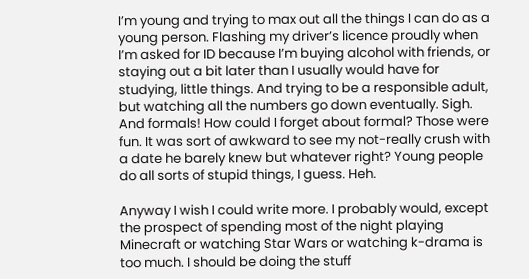I’m young and trying to max out all the things I can do as a young person. Flashing my driver’s licence proudly when I’m asked for ID because I’m buying alcohol with friends, or staying out a bit later than I usually would have for studying, little things. And trying to be a responsible adult, but watching all the numbers go down eventually. Sigh. And formals! How could I forget about formal? Those were fun. It was sort of awkward to see my not-really crush with a date he barely knew but whatever right? Young people do all sorts of stupid things, I guess. Heh.

Anyway I wish I could write more. I probably would, except the prospect of spending most of the night playing Minecraft or watching Star Wars or watching k-drama is too much. I should be doing the stuff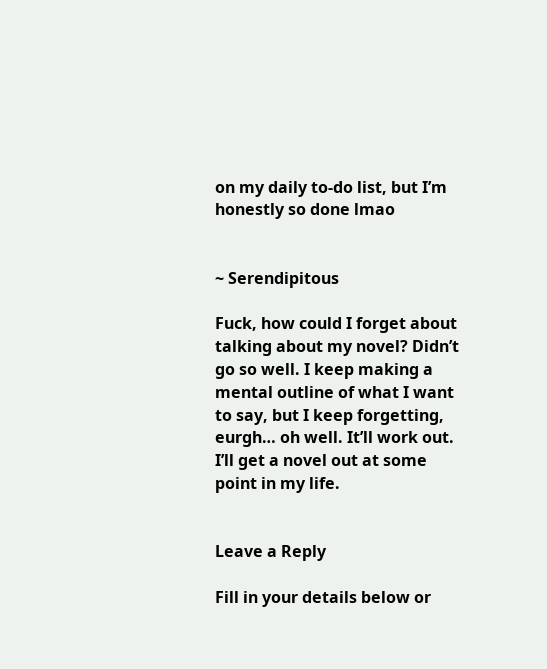on my daily to-do list, but I’m honestly so done lmao


~ Serendipitous

Fuck, how could I forget about talking about my novel? Didn’t go so well. I keep making a mental outline of what I want to say, but I keep forgetting, eurgh… oh well. It’ll work out. I’ll get a novel out at some point in my life.


Leave a Reply

Fill in your details below or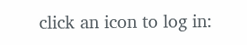click an icon to log in: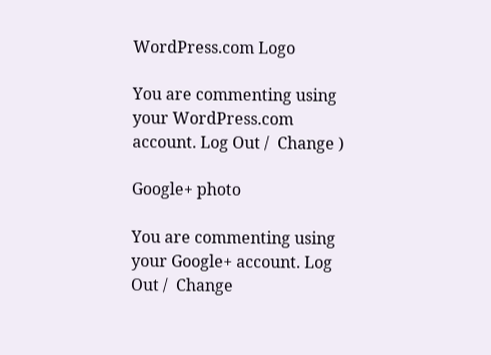WordPress.com Logo

You are commenting using your WordPress.com account. Log Out /  Change )

Google+ photo

You are commenting using your Google+ account. Log Out /  Change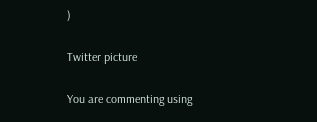)

Twitter picture

You are commenting using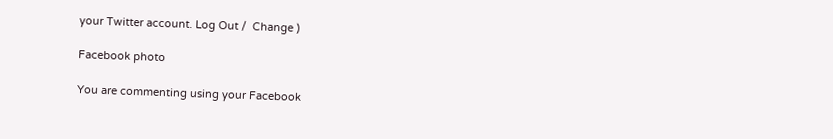your Twitter account. Log Out /  Change )

Facebook photo

You are commenting using your Facebook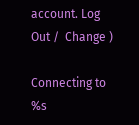account. Log Out /  Change )

Connecting to %s